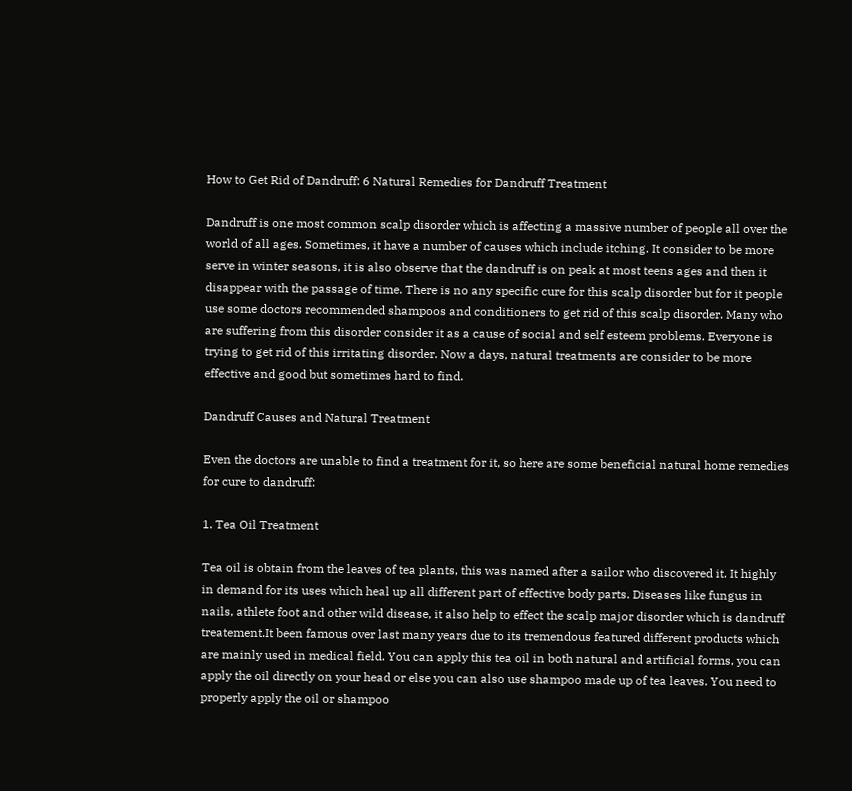How to Get Rid of Dandruff: 6 Natural Remedies for Dandruff Treatment

Dandruff is one most common scalp disorder which is affecting a massive number of people all over the world of all ages. Sometimes, it have a number of causes which include itching. It consider to be more serve in winter seasons, it is also observe that the dandruff is on peak at most teens ages and then it disappear with the passage of time. There is no any specific cure for this scalp disorder but for it people use some doctors recommended shampoos and conditioners to get rid of this scalp disorder. Many who are suffering from this disorder consider it as a cause of social and self esteem problems. Everyone is trying to get rid of this irritating disorder. Now a days, natural treatments are consider to be more effective and good but sometimes hard to find.

Dandruff Causes and Natural Treatment

Even the doctors are unable to find a treatment for it, so here are some beneficial natural home remedies for cure to dandruff:

1. Tea Oil Treatment

Tea oil is obtain from the leaves of tea plants, this was named after a sailor who discovered it. It highly in demand for its uses which heal up all different part of effective body parts. Diseases like fungus in nails, athlete foot and other wild disease, it also help to effect the scalp major disorder which is dandruff treatement.It been famous over last many years due to its tremendous featured different products which are mainly used in medical field. You can apply this tea oil in both natural and artificial forms, you can apply the oil directly on your head or else you can also use shampoo made up of tea leaves. You need to properly apply the oil or shampoo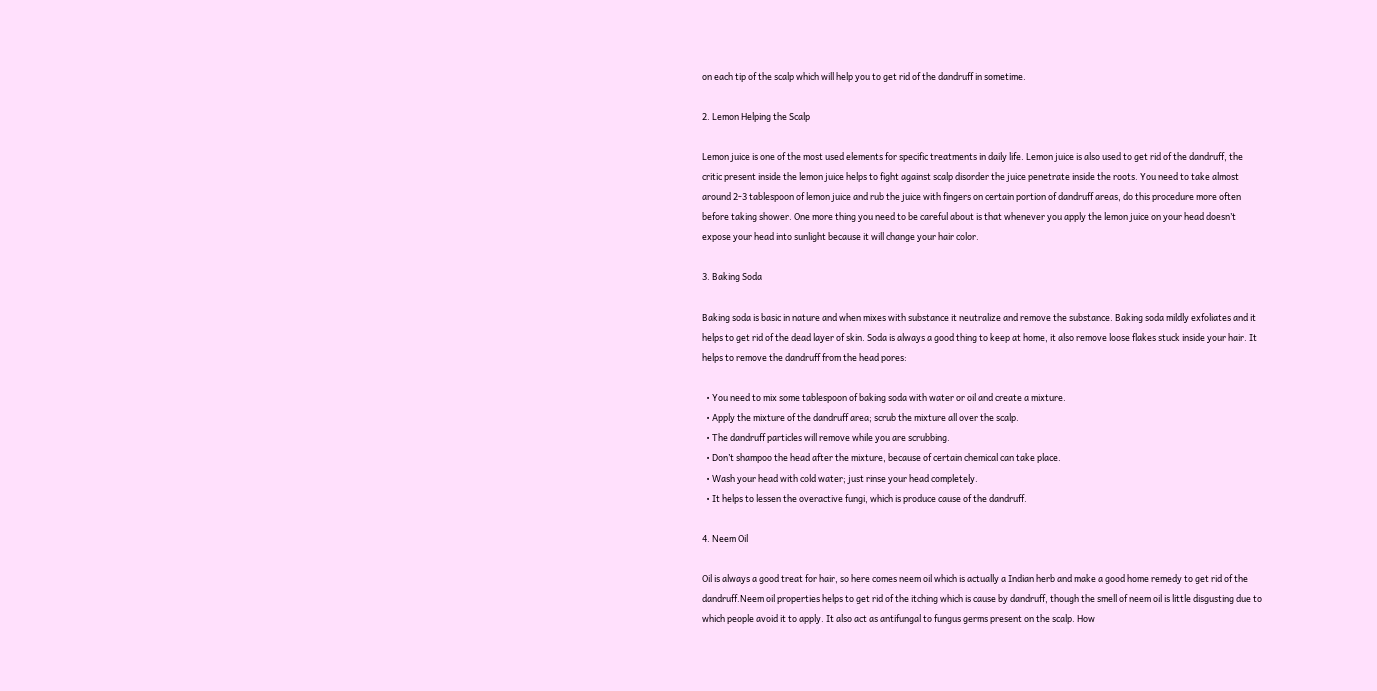on each tip of the scalp which will help you to get rid of the dandruff in sometime.

2. Lemon Helping the Scalp

Lemon juice is one of the most used elements for specific treatments in daily life. Lemon juice is also used to get rid of the dandruff, the critic present inside the lemon juice helps to fight against scalp disorder the juice penetrate inside the roots. You need to take almost around 2-3 tablespoon of lemon juice and rub the juice with fingers on certain portion of dandruff areas, do this procedure more often before taking shower. One more thing you need to be careful about is that whenever you apply the lemon juice on your head doesn’t expose your head into sunlight because it will change your hair color.

3. Baking Soda

Baking soda is basic in nature and when mixes with substance it neutralize and remove the substance. Baking soda mildly exfoliates and it helps to get rid of the dead layer of skin. Soda is always a good thing to keep at home, it also remove loose flakes stuck inside your hair. It helps to remove the dandruff from the head pores:

  • You need to mix some tablespoon of baking soda with water or oil and create a mixture.
  • Apply the mixture of the dandruff area; scrub the mixture all over the scalp.
  • The dandruff particles will remove while you are scrubbing.
  • Don’t shampoo the head after the mixture, because of certain chemical can take place.
  • Wash your head with cold water; just rinse your head completely.
  • It helps to lessen the overactive fungi, which is produce cause of the dandruff.

4. Neem Oil

Oil is always a good treat for hair, so here comes neem oil which is actually a Indian herb and make a good home remedy to get rid of the dandruff.Neem oil properties helps to get rid of the itching which is cause by dandruff, though the smell of neem oil is little disgusting due to which people avoid it to apply. It also act as antifungal to fungus germs present on the scalp. How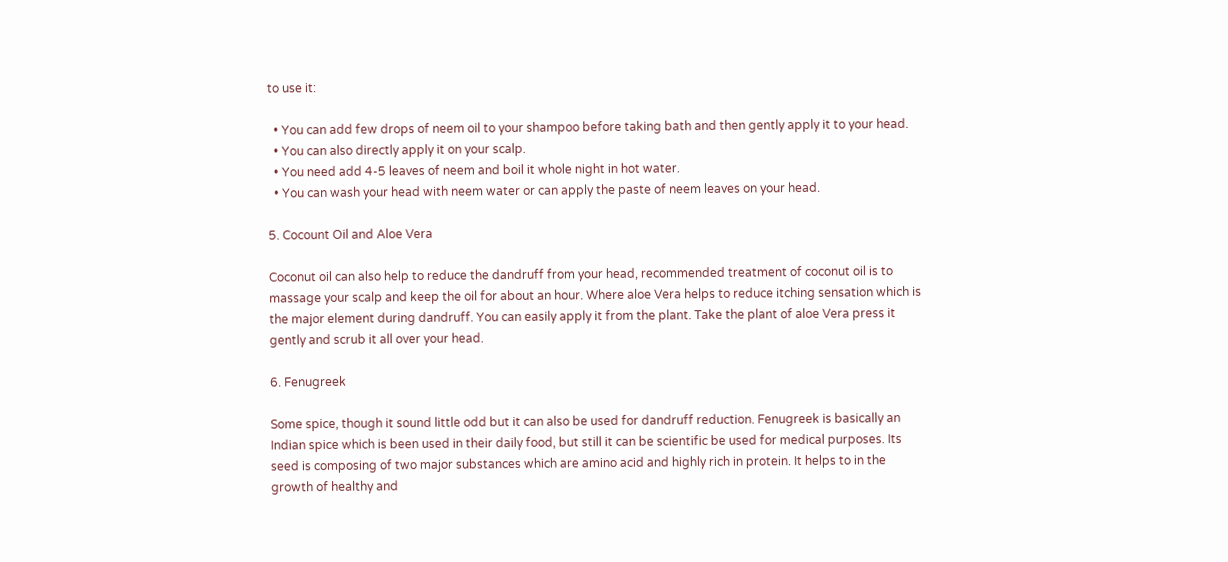to use it:

  • You can add few drops of neem oil to your shampoo before taking bath and then gently apply it to your head.
  • You can also directly apply it on your scalp.
  • You need add 4-5 leaves of neem and boil it whole night in hot water.
  • You can wash your head with neem water or can apply the paste of neem leaves on your head.

5. Cocount Oil and Aloe Vera

Coconut oil can also help to reduce the dandruff from your head, recommended treatment of coconut oil is to massage your scalp and keep the oil for about an hour. Where aloe Vera helps to reduce itching sensation which is the major element during dandruff. You can easily apply it from the plant. Take the plant of aloe Vera press it gently and scrub it all over your head.

6. Fenugreek

Some spice, though it sound little odd but it can also be used for dandruff reduction. Fenugreek is basically an Indian spice which is been used in their daily food, but still it can be scientific be used for medical purposes. Its seed is composing of two major substances which are amino acid and highly rich in protein. It helps to in the growth of healthy and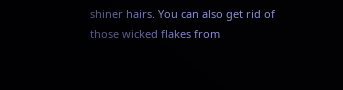shiner hairs. You can also get rid of those wicked flakes from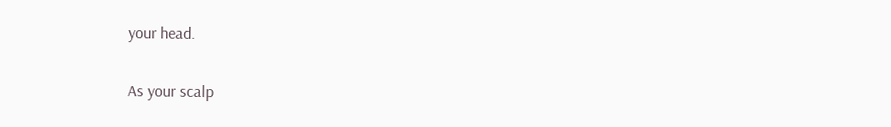your head.

As your scalp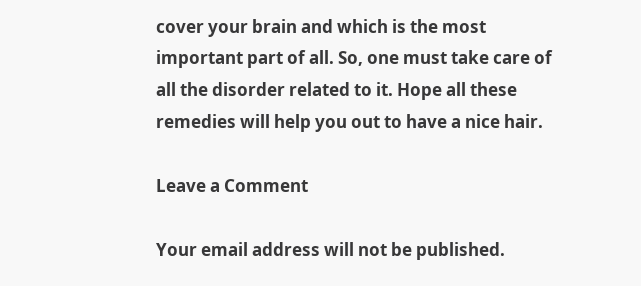cover your brain and which is the most important part of all. So, one must take care of all the disorder related to it. Hope all these remedies will help you out to have a nice hair.

Leave a Comment

Your email address will not be published.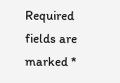Required fields are marked *